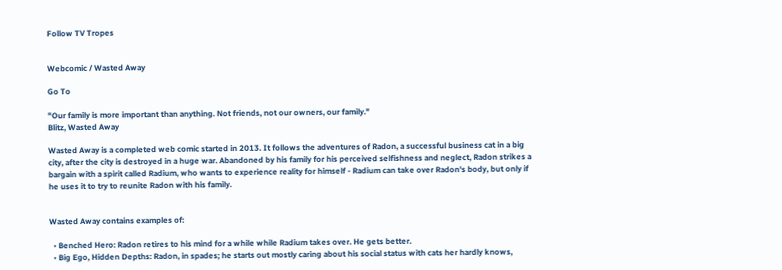Follow TV Tropes


Webcomic / Wasted Away

Go To

"Our family is more important than anything. Not friends, not our owners, our family."
Blitz, Wasted Away

Wasted Away is a completed web comic started in 2013. It follows the adventures of Radon, a successful business cat in a big city, after the city is destroyed in a huge war. Abandoned by his family for his perceived selfishness and neglect, Radon strikes a bargain with a spirit called Radium, who wants to experience reality for himself - Radium can take over Radon's body, but only if he uses it to try to reunite Radon with his family.


Wasted Away contains examples of:

  • Benched Hero: Radon retires to his mind for a while while Radium takes over. He gets better.
  • Big Ego, Hidden Depths: Radon, in spades; he starts out mostly caring about his social status with cats her hardly knows,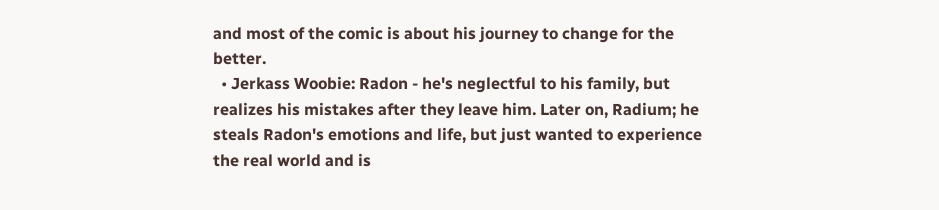and most of the comic is about his journey to change for the better.
  • Jerkass Woobie: Radon - he's neglectful to his family, but realizes his mistakes after they leave him. Later on, Radium; he steals Radon's emotions and life, but just wanted to experience the real world and is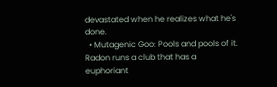devastated when he realizes what he's done.
  • Mutagenic Goo: Pools and pools of it. Radon runs a club that has a euphoriant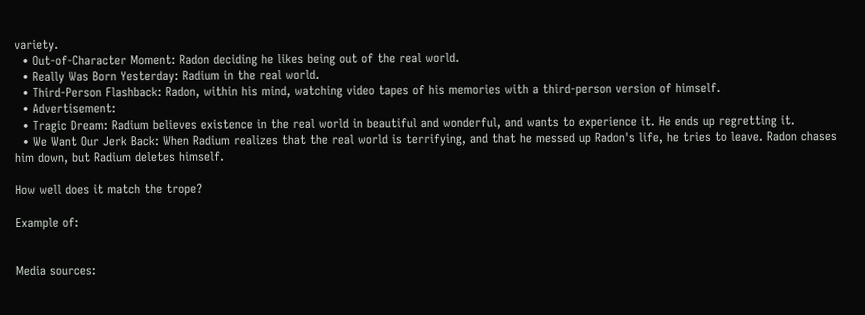variety.
  • Out-of-Character Moment: Radon deciding he likes being out of the real world.
  • Really Was Born Yesterday: Radium in the real world.
  • Third-Person Flashback: Radon, within his mind, watching video tapes of his memories with a third-person version of himself.
  • Advertisement:
  • Tragic Dream: Radium believes existence in the real world in beautiful and wonderful, and wants to experience it. He ends up regretting it.
  • We Want Our Jerk Back: When Radium realizes that the real world is terrifying, and that he messed up Radon's life, he tries to leave. Radon chases him down, but Radium deletes himself.

How well does it match the trope?

Example of:


Media sources: